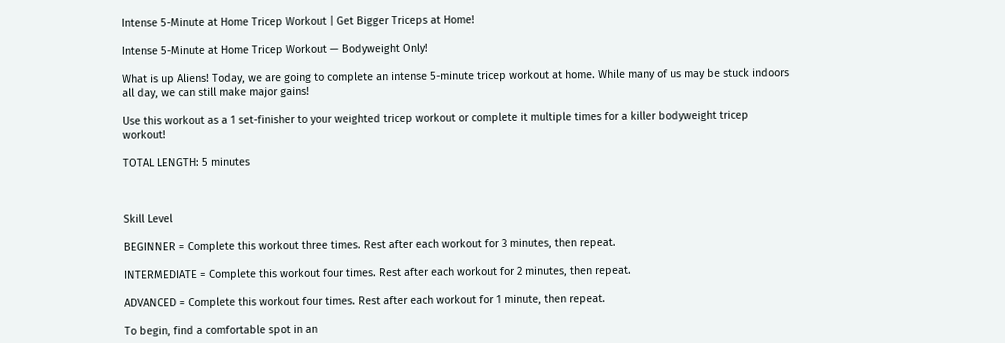Intense 5-Minute at Home Tricep Workout | Get Bigger Triceps at Home!

Intense 5-Minute at Home Tricep Workout — Bodyweight Only!

What is up Aliens! Today, we are going to complete an intense 5-minute tricep workout at home. While many of us may be stuck indoors all day, we can still make major gains!

Use this workout as a 1 set-finisher to your weighted tricep workout or complete it multiple times for a killer bodyweight tricep workout!

TOTAL LENGTH: 5 minutes



Skill Level

BEGINNER = Complete this workout three times. Rest after each workout for 3 minutes, then repeat.

INTERMEDIATE = Complete this workout four times. Rest after each workout for 2 minutes, then repeat.

ADVANCED = Complete this workout four times. Rest after each workout for 1 minute, then repeat.

To begin, find a comfortable spot in an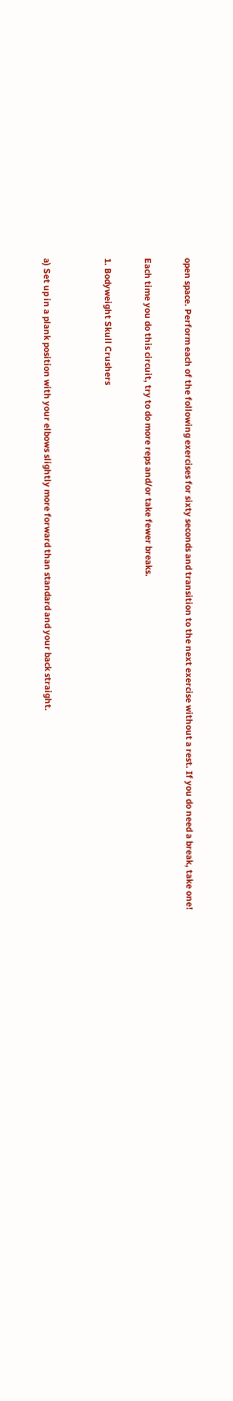open space. Perform each of the following exercises for sixty seconds and transition to the next exercise without a rest. If you do need a break, take one!

Each time you do this circuit, try to do more reps and/or take fewer breaks.

1. Bodyweight Skull Crushers


a) Set up in a plank position with your elbows slightly more forward than standard and your back straight.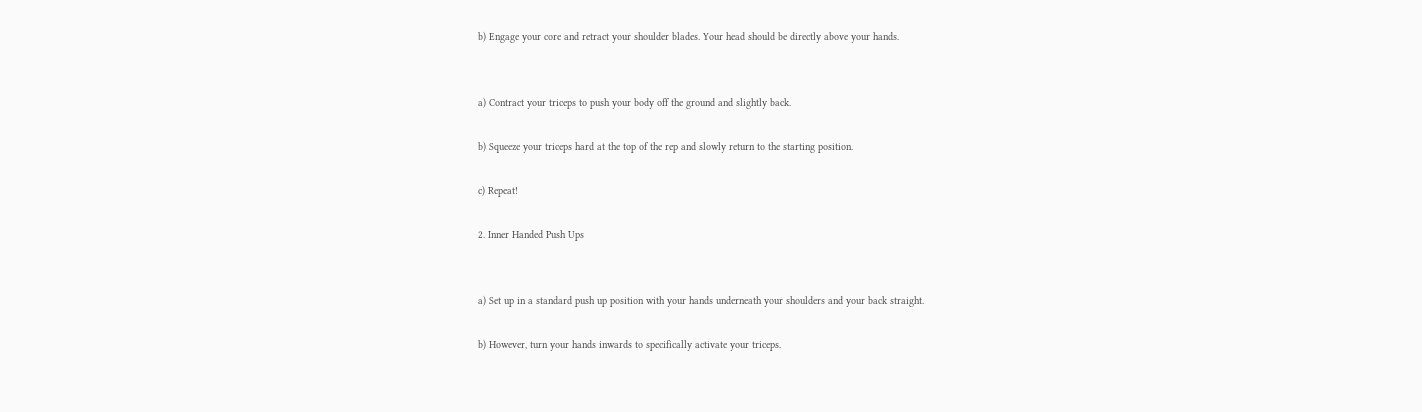b) Engage your core and retract your shoulder blades. Your head should be directly above your hands.


a) Contract your triceps to push your body off the ground and slightly back.

b) Squeeze your triceps hard at the top of the rep and slowly return to the starting position.

c) Repeat!

2. Inner Handed Push Ups


a) Set up in a standard push up position with your hands underneath your shoulders and your back straight.

b) However, turn your hands inwards to specifically activate your triceps.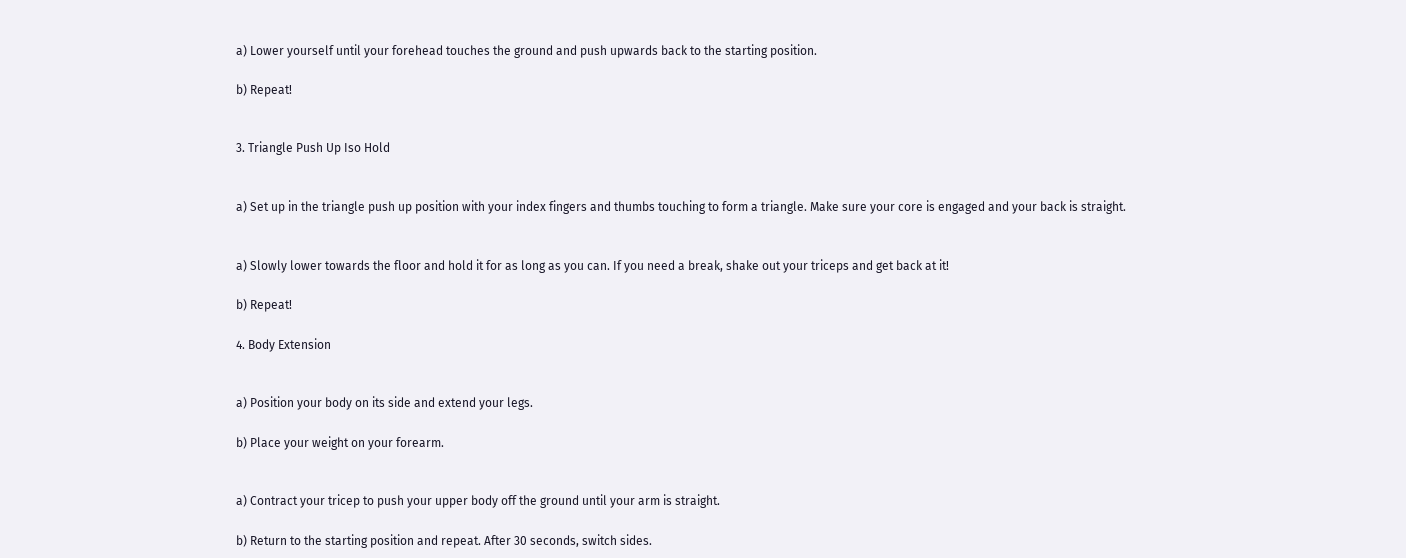a) Lower yourself until your forehead touches the ground and push upwards back to the starting position.

b) Repeat!


3. Triangle Push Up Iso Hold


a) Set up in the triangle push up position with your index fingers and thumbs touching to form a triangle. Make sure your core is engaged and your back is straight.


a) Slowly lower towards the floor and hold it for as long as you can. If you need a break, shake out your triceps and get back at it!

b) Repeat!

4. Body Extension


a) Position your body on its side and extend your legs.

b) Place your weight on your forearm.


a) Contract your tricep to push your upper body off the ground until your arm is straight.

b) Return to the starting position and repeat. After 30 seconds, switch sides.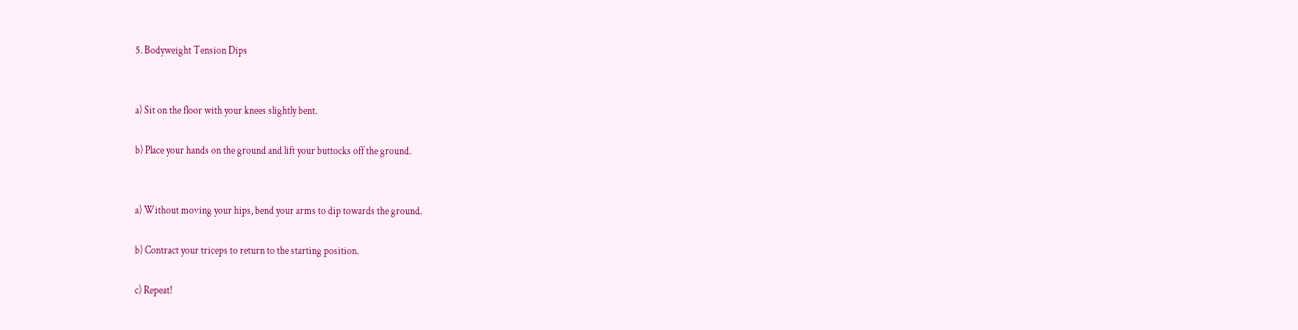5. Bodyweight Tension Dips


a) Sit on the floor with your knees slightly bent.

b) Place your hands on the ground and lift your buttocks off the ground.


a) Without moving your hips, bend your arms to dip towards the ground.

b) Contract your triceps to return to the starting position.

c) Repeat!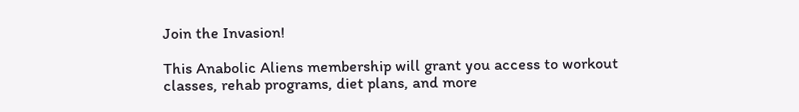Join the Invasion!

This Anabolic Aliens membership will grant you access to workout classes, rehab programs, diet plans, and more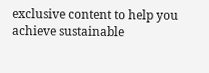exclusive content to help you achieve sustainable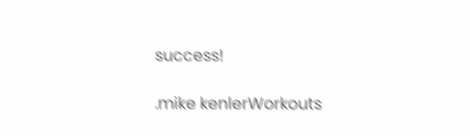success!

.mike kenlerWorkouts